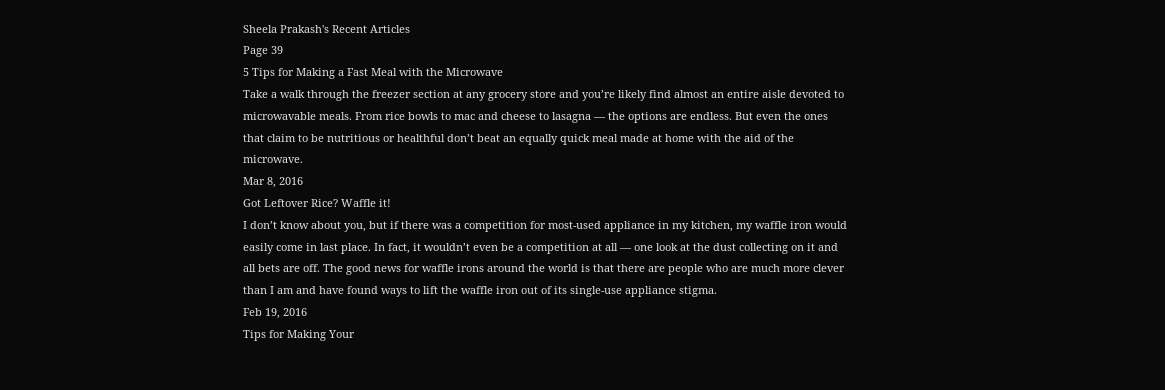Sheela Prakash's Recent Articles
Page 39
5 Tips for Making a Fast Meal with the Microwave
Take a walk through the freezer section at any grocery store and you’re likely find almost an entire aisle devoted to microwavable meals. From rice bowls to mac and cheese to lasagna — the options are endless. But even the ones that claim to be nutritious or healthful don’t beat an equally quick meal made at home with the aid of the microwave.
Mar 8, 2016
Got Leftover Rice? Waffle it!
I don’t know about you, but if there was a competition for most-used appliance in my kitchen, my waffle iron would easily come in last place. In fact, it wouldn’t even be a competition at all — one look at the dust collecting on it and all bets are off. The good news for waffle irons around the world is that there are people who are much more clever than I am and have found ways to lift the waffle iron out of its single-use appliance stigma.
Feb 19, 2016
Tips for Making Your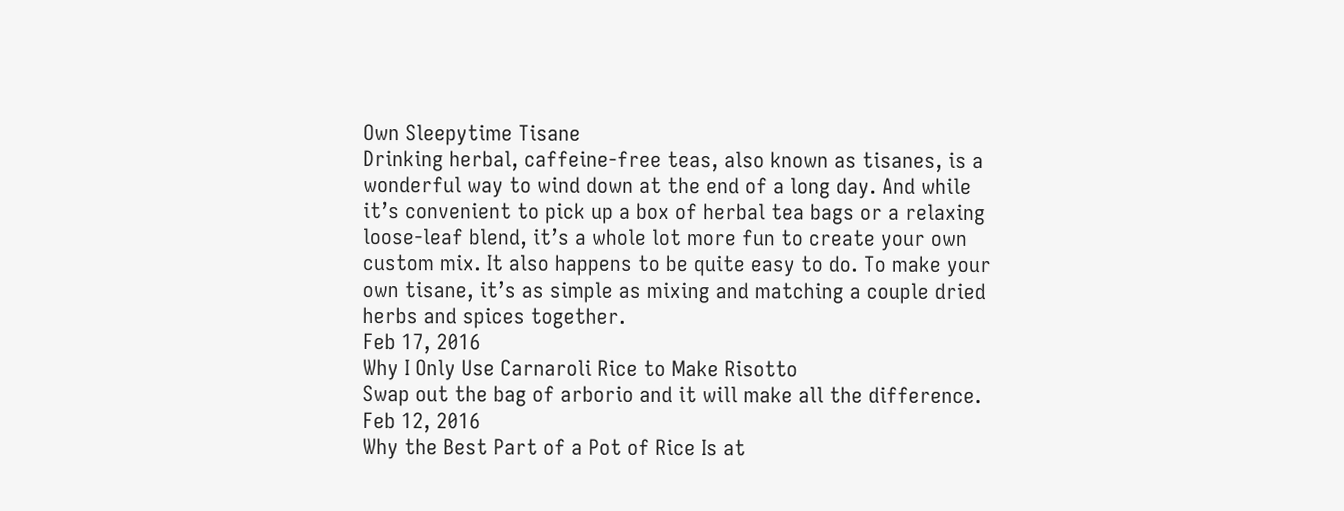Own Sleepytime Tisane
Drinking herbal, caffeine-free teas, also known as tisanes, is a wonderful way to wind down at the end of a long day. And while it’s convenient to pick up a box of herbal tea bags or a relaxing loose-leaf blend, it’s a whole lot more fun to create your own custom mix. It also happens to be quite easy to do. To make your own tisane, it’s as simple as mixing and matching a couple dried herbs and spices together.
Feb 17, 2016
Why I Only Use Carnaroli Rice to Make Risotto
Swap out the bag of arborio and it will make all the difference.
Feb 12, 2016
Why the Best Part of a Pot of Rice Is at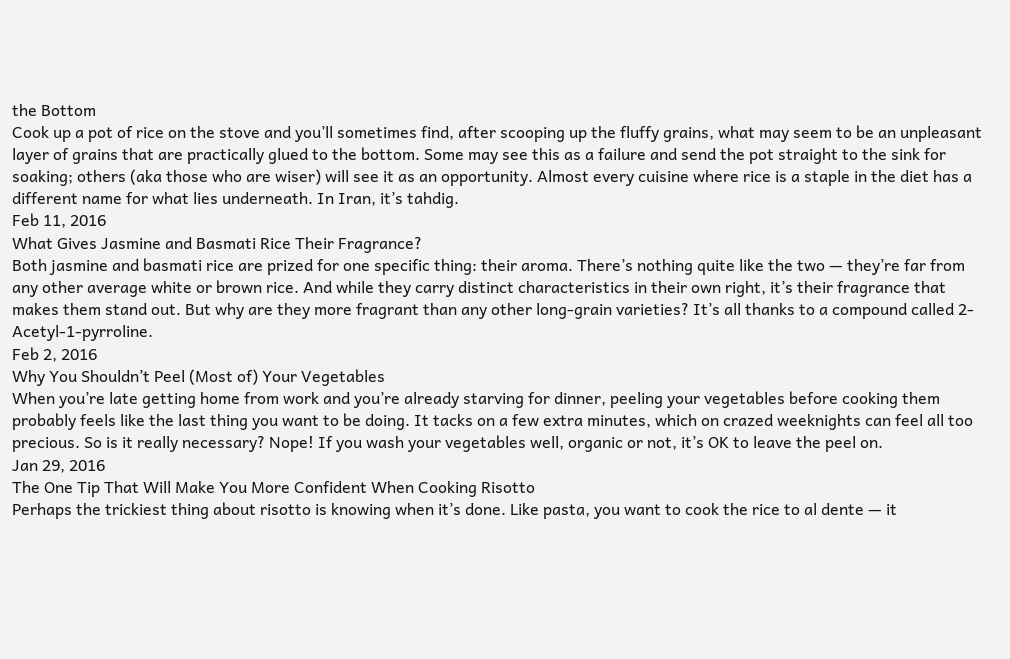the Bottom
Cook up a pot of rice on the stove and you’ll sometimes find, after scooping up the fluffy grains, what may seem to be an unpleasant layer of grains that are practically glued to the bottom. Some may see this as a failure and send the pot straight to the sink for soaking; others (aka those who are wiser) will see it as an opportunity. Almost every cuisine where rice is a staple in the diet has a different name for what lies underneath. In Iran, it’s tahdig.
Feb 11, 2016
What Gives Jasmine and Basmati Rice Their Fragrance?
Both jasmine and basmati rice are prized for one specific thing: their aroma. There’s nothing quite like the two — they’re far from any other average white or brown rice. And while they carry distinct characteristics in their own right, it’s their fragrance that makes them stand out. But why are they more fragrant than any other long-grain varieties? It’s all thanks to a compound called 2-Acetyl-1-pyrroline.
Feb 2, 2016
Why You Shouldn’t Peel (Most of) Your Vegetables
When you’re late getting home from work and you’re already starving for dinner, peeling your vegetables before cooking them probably feels like the last thing you want to be doing. It tacks on a few extra minutes, which on crazed weeknights can feel all too precious. So is it really necessary? Nope! If you wash your vegetables well, organic or not, it’s OK to leave the peel on.
Jan 29, 2016
The One Tip That Will Make You More Confident When Cooking Risotto
Perhaps the trickiest thing about risotto is knowing when it’s done. Like pasta, you want to cook the rice to al dente — it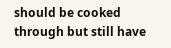should be cooked through but still have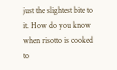just the slightest bite to it. How do you know when risotto is cooked to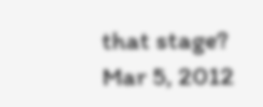that stage?
Mar 5, 2012